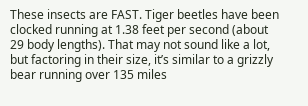These insects are FAST. Tiger beetles have been clocked running at 1.38 feet per second (about 29 body lengths). That may not sound like a lot, but factoring in their size, it’s similar to a grizzly bear running over 135 miles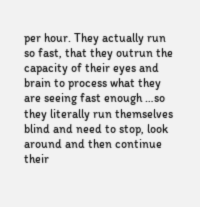per hour. They actually run so fast, that they outrun the capacity of their eyes and brain to process what they are seeing fast enough …so they literally run themselves blind and need to stop, look around and then continue their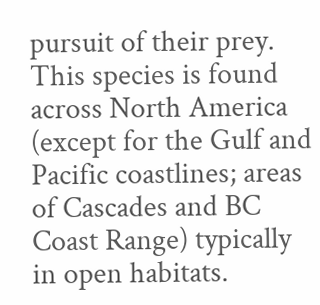pursuit of their prey. This species is found across North America (except for the Gulf and Pacific coastlines; areas of Cascades and BC Coast Range) typically in open habitats.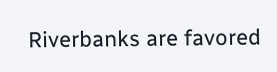Riverbanks are favored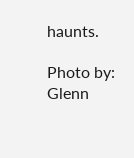haunts.

Photo by: Glenn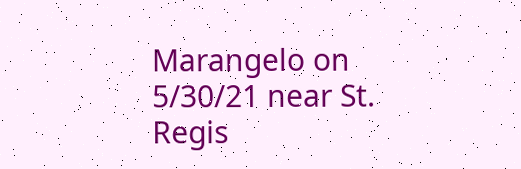Marangelo on 5/30/21 near St. Regis